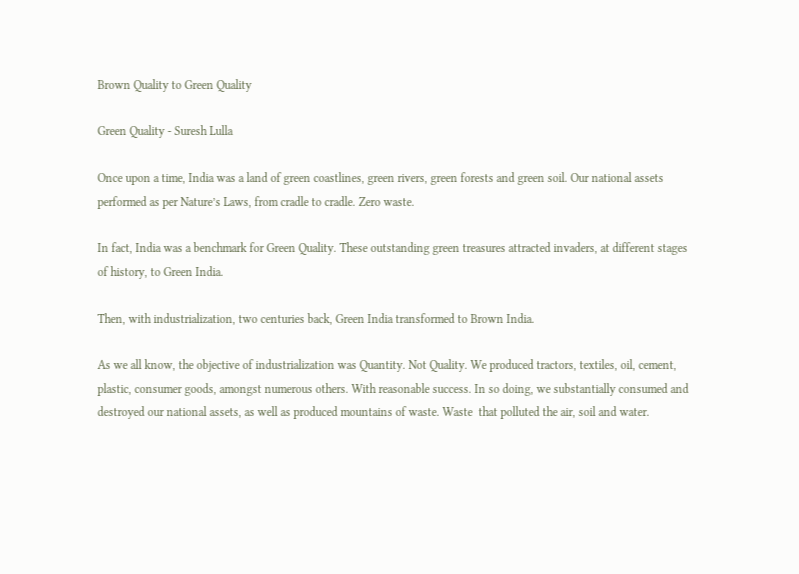Brown Quality to Green Quality

Green Quality - Suresh Lulla

Once upon a time, India was a land of green coastlines, green rivers, green forests and green soil. Our national assets performed as per Nature’s Laws, from cradle to cradle. Zero waste.

In fact, India was a benchmark for Green Quality. These outstanding green treasures attracted invaders, at different stages of history, to Green India.

Then, with industrialization, two centuries back, Green India transformed to Brown India.

As we all know, the objective of industrialization was Quantity. Not Quality. We produced tractors, textiles, oil, cement, plastic, consumer goods, amongst numerous others. With reasonable success. In so doing, we substantially consumed and destroyed our national assets, as well as produced mountains of waste. Waste  that polluted the air, soil and water.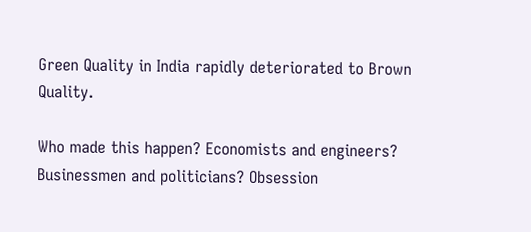Green Quality in India rapidly deteriorated to Brown Quality.

Who made this happen? Economists and engineers? Businessmen and politicians? Obsession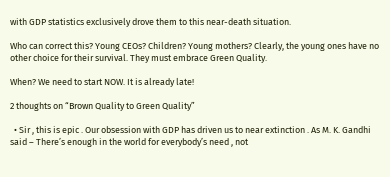with GDP statistics exclusively drove them to this near-death situation.

Who can correct this? Young CEOs? Children? Young mothers? Clearly, the young ones have no other choice for their survival. They must embrace Green Quality.

When? We need to start NOW. It is already late!

2 thoughts on “Brown Quality to Green Quality”

  • Sir , this is epic . Our obsession with GDP has driven us to near extinction . As M. K. Gandhi said – There’s enough in the world for everybody’s need , not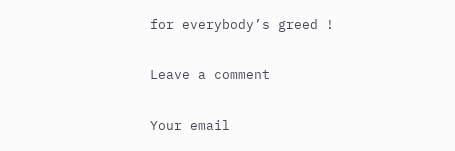for everybody’s greed !

Leave a comment

Your email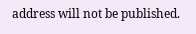address will not be published.